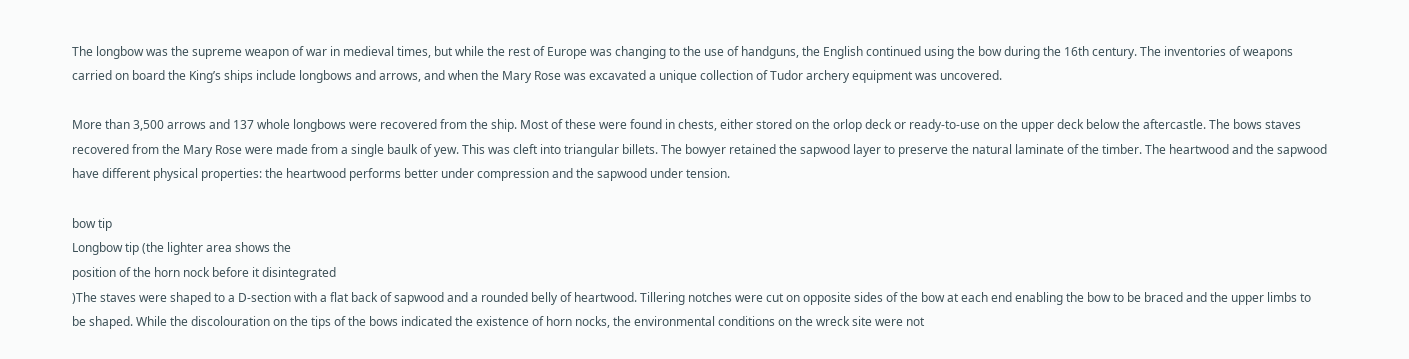The longbow was the supreme weapon of war in medieval times, but while the rest of Europe was changing to the use of handguns, the English continued using the bow during the 16th century. The inventories of weapons carried on board the King’s ships include longbows and arrows, and when the Mary Rose was excavated a unique collection of Tudor archery equipment was uncovered.

More than 3,500 arrows and 137 whole longbows were recovered from the ship. Most of these were found in chests, either stored on the orlop deck or ready-to-use on the upper deck below the aftercastle. The bows staves recovered from the Mary Rose were made from a single baulk of yew. This was cleft into triangular billets. The bowyer retained the sapwood layer to preserve the natural laminate of the timber. The heartwood and the sapwood have different physical properties: the heartwood performs better under compression and the sapwood under tension.

bow tip
Longbow tip (the lighter area shows the
position of the horn nock before it disintegrated
)The staves were shaped to a D-section with a flat back of sapwood and a rounded belly of heartwood. Tillering notches were cut on opposite sides of the bow at each end enabling the bow to be braced and the upper limbs to be shaped. While the discolouration on the tips of the bows indicated the existence of horn nocks, the environmental conditions on the wreck site were not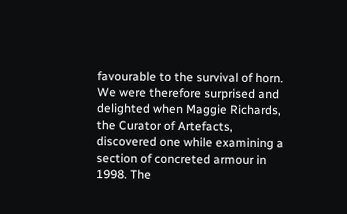favourable to the survival of horn. We were therefore surprised and delighted when Maggie Richards, the Curator of Artefacts, discovered one while examining a section of concreted armour in 1998. The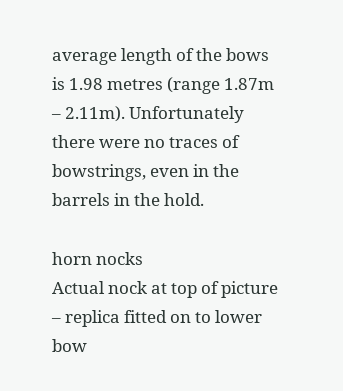average length of the bows is 1.98 metres (range 1.87m – 2.11m). Unfortunately there were no traces of bowstrings, even in the barrels in the hold.

horn nocks
Actual nock at top of picture – replica fitted on to lower bow